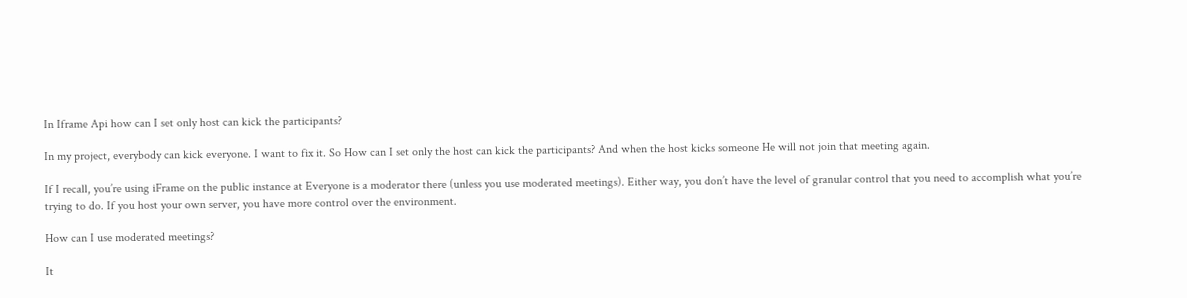In Iframe Api how can I set only host can kick the participants?

In my project, everybody can kick everyone. I want to fix it. So How can I set only the host can kick the participants? And when the host kicks someone He will not join that meeting again.

If I recall, you’re using iFrame on the public instance at Everyone is a moderator there (unless you use moderated meetings). Either way, you don’t have the level of granular control that you need to accomplish what you’re trying to do. If you host your own server, you have more control over the environment.

How can I use moderated meetings?

It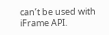can’t be used with iFrame API.